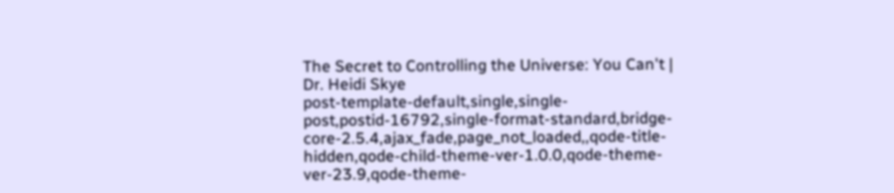The Secret to Controlling the Universe: You Can't | Dr. Heidi Skye
post-template-default,single,single-post,postid-16792,single-format-standard,bridge-core-2.5.4,ajax_fade,page_not_loaded,,qode-title-hidden,qode-child-theme-ver-1.0.0,qode-theme-ver-23.9,qode-theme-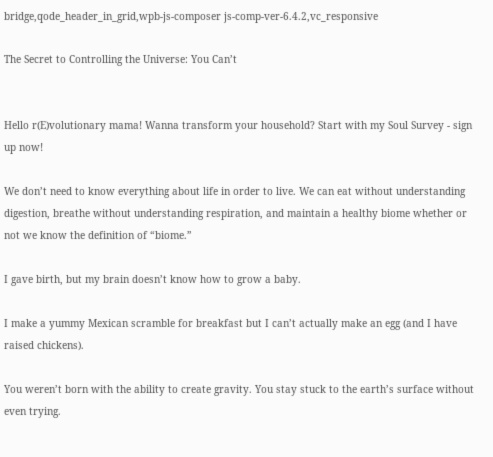bridge,qode_header_in_grid,wpb-js-composer js-comp-ver-6.4.2,vc_responsive

The Secret to Controlling the Universe: You Can’t


Hello r(E)volutionary mama! Wanna transform your household? Start with my Soul Survey - sign up now!

We don’t need to know everything about life in order to live. We can eat without understanding digestion, breathe without understanding respiration, and maintain a healthy biome whether or not we know the definition of “biome.”

I gave birth, but my brain doesn’t know how to grow a baby.

I make a yummy Mexican scramble for breakfast but I can’t actually make an egg (and I have raised chickens).

You weren’t born with the ability to create gravity. You stay stuck to the earth’s surface without even trying.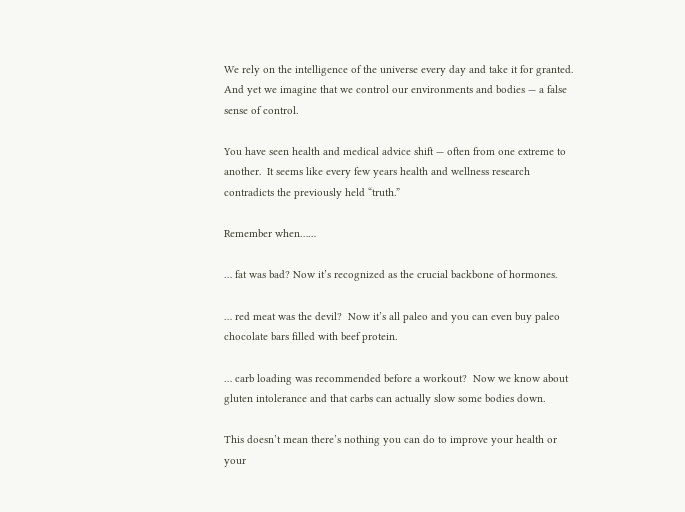We rely on the intelligence of the universe every day and take it for granted. And yet we imagine that we control our environments and bodies — a false sense of control.

You have seen health and medical advice shift — often from one extreme to another.  It seems like every few years health and wellness research contradicts the previously held “truth.”

Remember when……

… fat was bad? Now it’s recognized as the crucial backbone of hormones.

… red meat was the devil?  Now it’s all paleo and you can even buy paleo chocolate bars filled with beef protein.

… carb loading was recommended before a workout?  Now we know about gluten intolerance and that carbs can actually slow some bodies down.

This doesn’t mean there’s nothing you can do to improve your health or your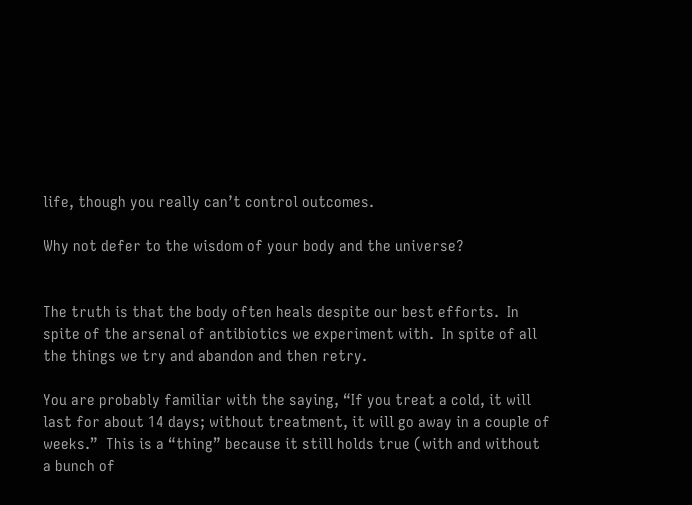life, though you really can’t control outcomes.

Why not defer to the wisdom of your body and the universe?


The truth is that the body often heals despite our best efforts.  In spite of the arsenal of antibiotics we experiment with.  In spite of all the things we try and abandon and then retry.

You are probably familiar with the saying, “If you treat a cold, it will last for about 14 days; without treatment, it will go away in a couple of weeks.”  This is a “thing” because it still holds true (with and without a bunch of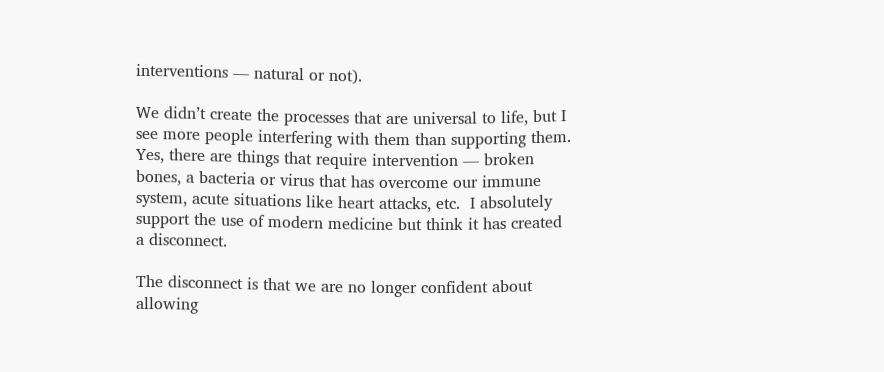interventions — natural or not).

We didn’t create the processes that are universal to life, but I see more people interfering with them than supporting them.  Yes, there are things that require intervention — broken bones, a bacteria or virus that has overcome our immune system, acute situations like heart attacks, etc.  I absolutely support the use of modern medicine but think it has created a disconnect.

The disconnect is that we are no longer confident about allowing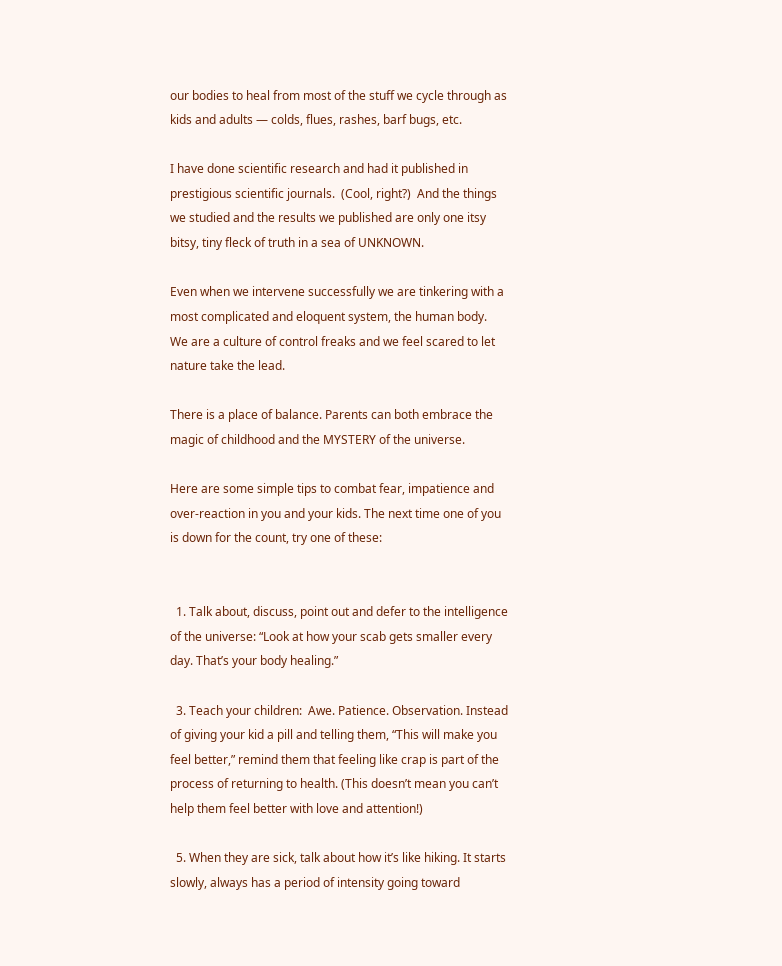our bodies to heal from most of the stuff we cycle through as kids and adults — colds, flues, rashes, barf bugs, etc.

I have done scientific research and had it published in prestigious scientific journals.  (Cool, right?)  And the things we studied and the results we published are only one itsy bitsy, tiny fleck of truth in a sea of UNKNOWN.

Even when we intervene successfully we are tinkering with a most complicated and eloquent system, the human body.  We are a culture of control freaks and we feel scared to let nature take the lead.

There is a place of balance. Parents can both embrace the magic of childhood and the MYSTERY of the universe.

Here are some simple tips to combat fear, impatience and over-reaction in you and your kids. The next time one of you is down for the count, try one of these:


  1. Talk about, discuss, point out and defer to the intelligence of the universe: “Look at how your scab gets smaller every day. That’s your body healing.”

  3. Teach your children:  Awe. Patience. Observation. Instead of giving your kid a pill and telling them, “This will make you feel better,” remind them that feeling like crap is part of the process of returning to health. (This doesn’t mean you can’t help them feel better with love and attention!)

  5. When they are sick, talk about how it’s like hiking. It starts slowly, always has a period of intensity going toward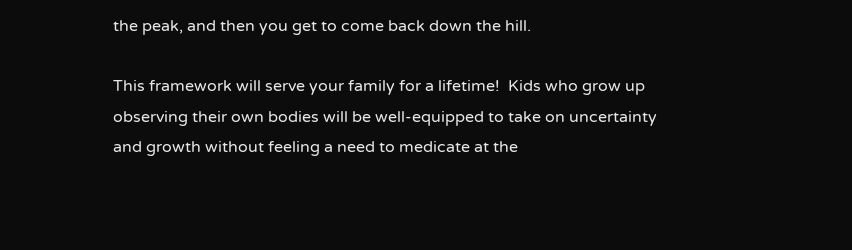the peak, and then you get to come back down the hill.

This framework will serve your family for a lifetime!  Kids who grow up observing their own bodies will be well-equipped to take on uncertainty and growth without feeling a need to medicate at the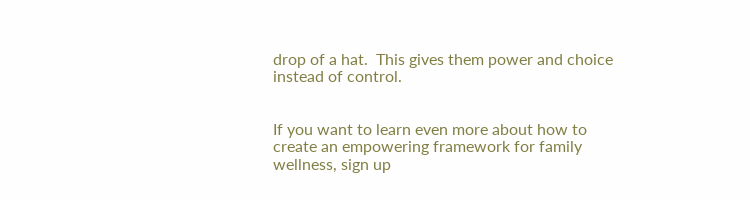drop of a hat.  This gives them power and choice instead of control.


If you want to learn even more about how to create an empowering framework for family wellness, sign up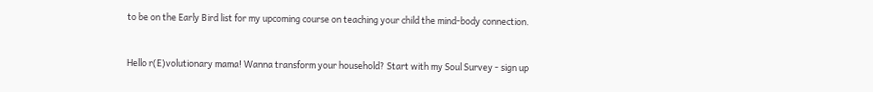to be on the Early Bird list for my upcoming course on teaching your child the mind-body connection.


Hello r(E)volutionary mama! Wanna transform your household? Start with my Soul Survey - sign up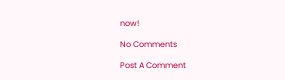now!

No Comments

Post A Comment